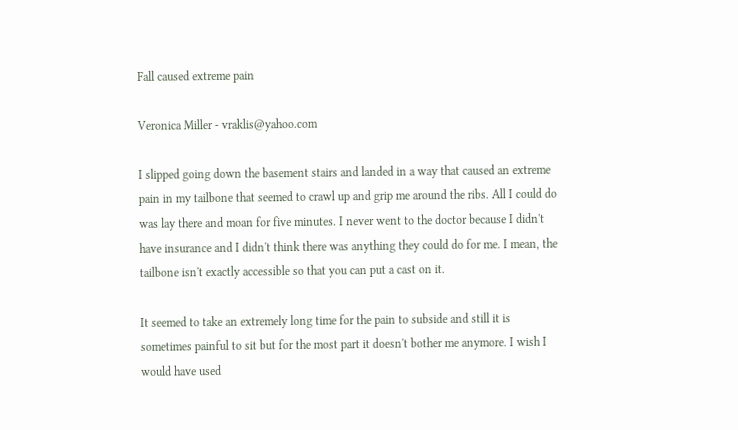Fall caused extreme pain

Veronica Miller - vraklis@yahoo.com

I slipped going down the basement stairs and landed in a way that caused an extreme pain in my tailbone that seemed to crawl up and grip me around the ribs. All I could do was lay there and moan for five minutes. I never went to the doctor because I didn't have insurance and I didn't think there was anything they could do for me. I mean, the tailbone isn't exactly accessible so that you can put a cast on it.

It seemed to take an extremely long time for the pain to subside and still it is sometimes painful to sit but for the most part it doesn't bother me anymore. I wish I would have used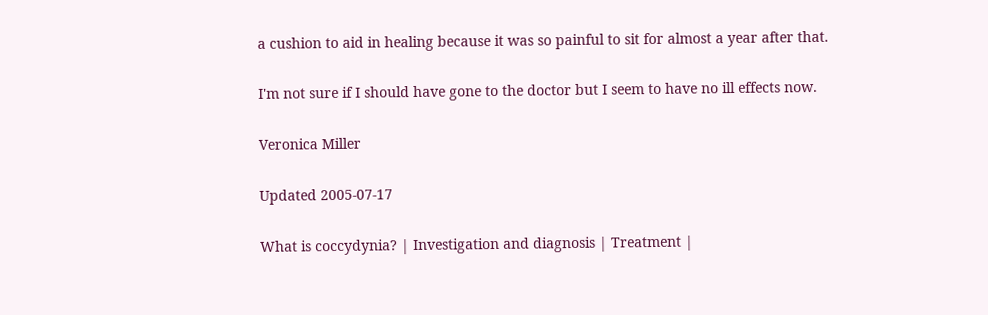a cushion to aid in healing because it was so painful to sit for almost a year after that.

I'm not sure if I should have gone to the doctor but I seem to have no ill effects now.

Veronica Miller

Updated 2005-07-17

What is coccydynia? | Investigation and diagnosis | Treatment |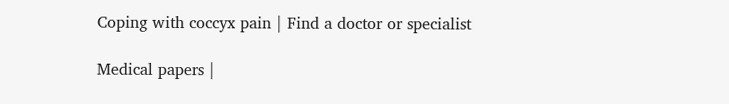Coping with coccyx pain | Find a doctor or specialist

Medical papers |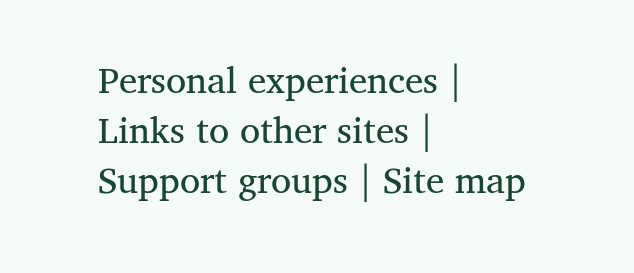Personal experiences | Links to other sites | Support groups | Site map